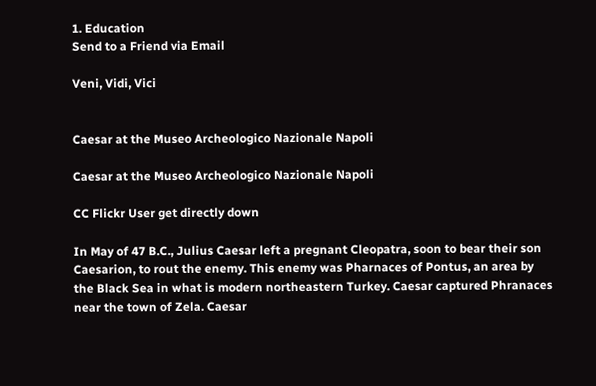1. Education
Send to a Friend via Email

Veni, Vidi, Vici


Caesar at the Museo Archeologico Nazionale Napoli

Caesar at the Museo Archeologico Nazionale Napoli

CC Flickr User get directly down

In May of 47 B.C., Julius Caesar left a pregnant Cleopatra, soon to bear their son Caesarion, to rout the enemy. This enemy was Pharnaces of Pontus, an area by the Black Sea in what is modern northeastern Turkey. Caesar captured Phranaces near the town of Zela. Caesar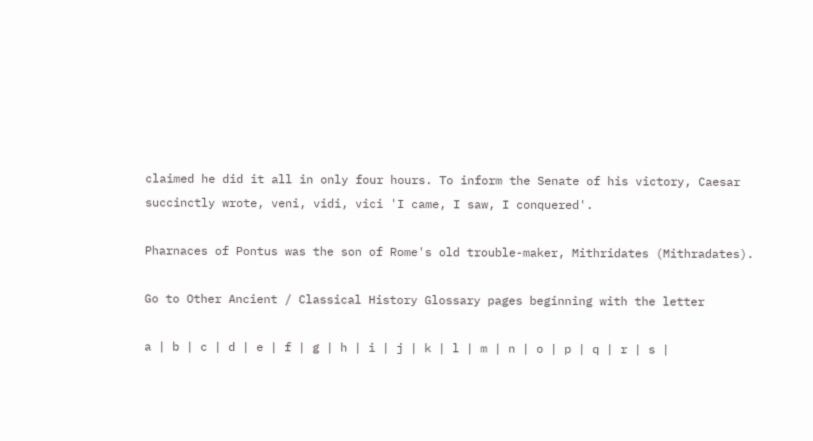claimed he did it all in only four hours. To inform the Senate of his victory, Caesar succinctly wrote, veni, vidi, vici 'I came, I saw, I conquered'.

Pharnaces of Pontus was the son of Rome's old trouble-maker, Mithridates (Mithradates).

Go to Other Ancient / Classical History Glossary pages beginning with the letter

a | b | c | d | e | f | g | h | i | j | k | l | m | n | o | p | q | r | s |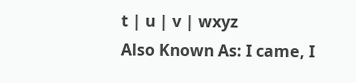t | u | v | wxyz
Also Known As: I came, I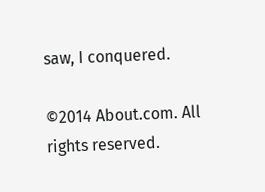saw, I conquered.

©2014 About.com. All rights reserved.